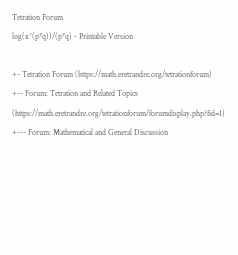Tetration Forum
log(x^(p*q))/(p*q) - Printable Version

+- Tetration Forum (https://math.eretrandre.org/tetrationforum)
+-- Forum: Tetration and Related Topics (https://math.eretrandre.org/tetrationforum/forumdisplay.php?fid=1)
+--- Forum: Mathematical and General Discussion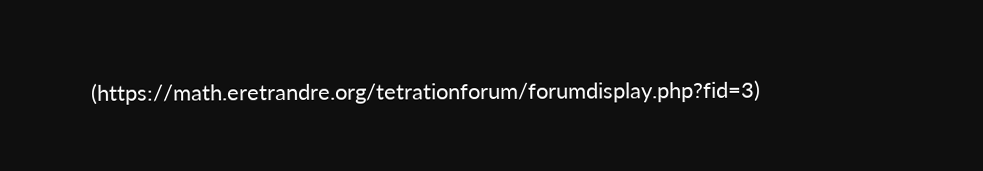(https://math.eretrandre.org/tetrationforum/forumdisplay.php?fid=3)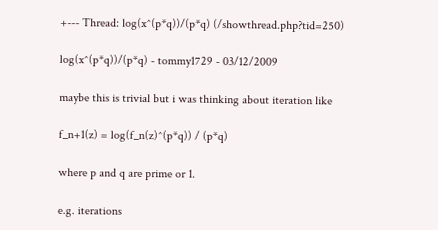+--- Thread: log(x^(p*q))/(p*q) (/showthread.php?tid=250)

log(x^(p*q))/(p*q) - tommy1729 - 03/12/2009

maybe this is trivial but i was thinking about iteration like

f_n+1(z) = log(f_n(z)^(p*q)) / (p*q)

where p and q are prime or 1.

e.g. iterations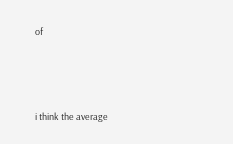of




i think the average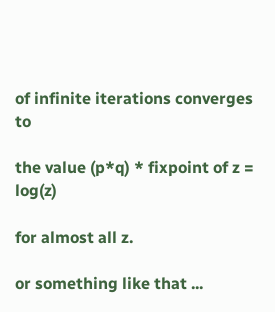of infinite iterations converges to

the value (p*q) * fixpoint of z = log(z)

for almost all z.

or something like that ...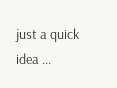just a quick idea ...